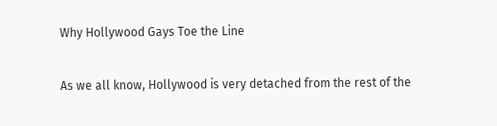Why Hollywood Gays Toe the Line

As we all know, Hollywood is very detached from the rest of the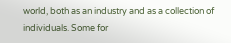world, both as an industry and as a collection of individuals. Some for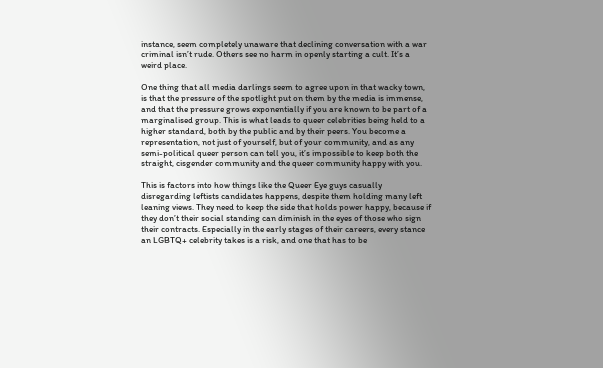instance, seem completely unaware that declining conversation with a war criminal isn’t rude. Others see no harm in openly starting a cult. It’s a weird place.

One thing that all media darlings seem to agree upon in that wacky town, is that the pressure of the spotlight put on them by the media is immense, and that the pressure grows exponentially if you are known to be part of a marginalised group. This is what leads to queer celebrities being held to a higher standard, both by the public and by their peers. You become a representation, not just of yourself, but of your community, and as any semi-political queer person can tell you, it’s impossible to keep both the straight, cisgender community and the queer community happy with you.

This is factors into how things like the Queer Eye guys casually disregarding leftists candidates happens, despite them holding many left leaning views. They need to keep the side that holds power happy, because if they don’t their social standing can diminish in the eyes of those who sign their contracts. Especially in the early stages of their careers, every stance an LGBTQ+ celebrity takes is a risk, and one that has to be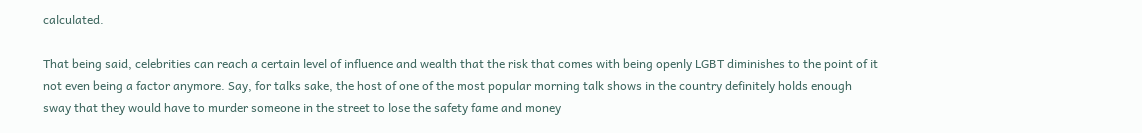calculated.

That being said, celebrities can reach a certain level of influence and wealth that the risk that comes with being openly LGBT diminishes to the point of it not even being a factor anymore. Say, for talks sake, the host of one of the most popular morning talk shows in the country definitely holds enough sway that they would have to murder someone in the street to lose the safety fame and money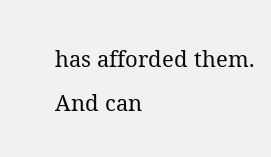has afforded them. And can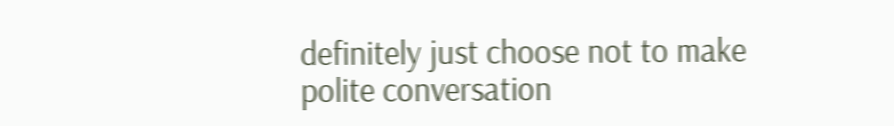definitely just choose not to make polite conversation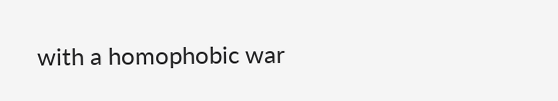with a homophobic war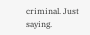criminal. Just saying.